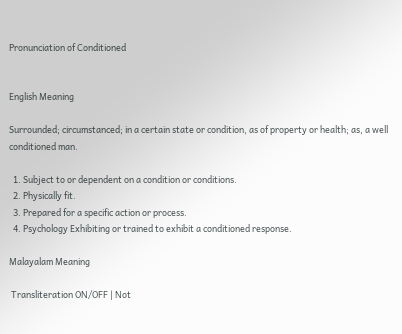Pronunciation of Conditioned


English Meaning

Surrounded; circumstanced; in a certain state or condition, as of property or health; as, a well conditioned man.

  1. Subject to or dependent on a condition or conditions.
  2. Physically fit.
  3. Prepared for a specific action or process.
  4. Psychology Exhibiting or trained to exhibit a conditioned response.

Malayalam Meaning

 Transliteration ON/OFF | Not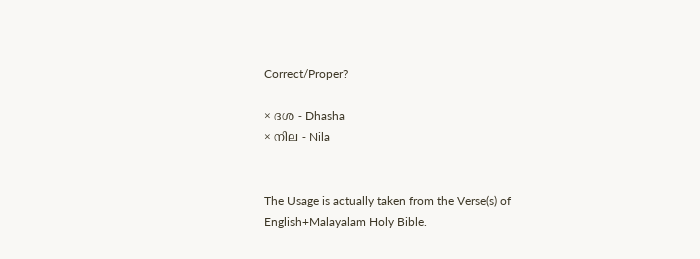Correct/Proper?

× ദശ - Dhasha
× നില - Nila


The Usage is actually taken from the Verse(s) of English+Malayalam Holy Bible.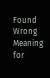Found Wrong Meaning for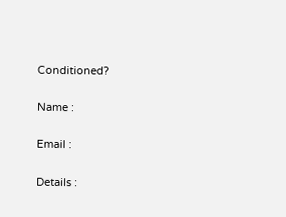Conditioned?

Name :

Email :

Details :